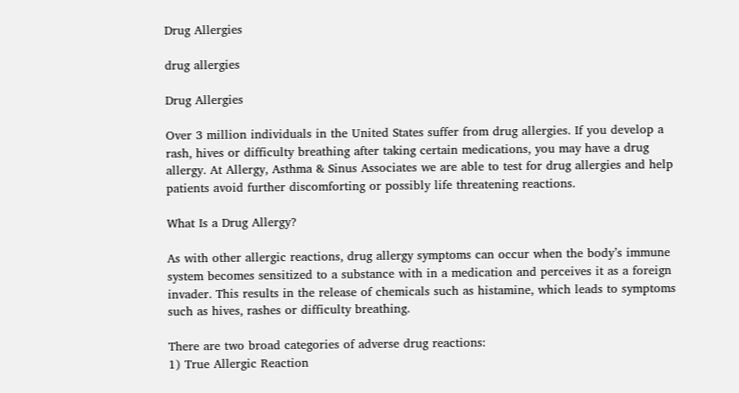Drug Allergies

drug allergies

Drug Allergies

Over 3 million individuals in the United States suffer from drug allergies. If you develop a rash, hives or difficulty breathing after taking certain medications, you may have a drug allergy. At Allergy, Asthma & Sinus Associates we are able to test for drug allergies and help patients avoid further discomforting or possibly life threatening reactions.

What Is a Drug Allergy?

As with other allergic reactions, drug allergy symptoms can occur when the body’s immune system becomes sensitized to a substance with in a medication and perceives it as a foreign invader. This results in the release of chemicals such as histamine, which leads to symptoms such as hives, rashes or difficulty breathing.

There are two broad categories of adverse drug reactions:
1) True Allergic Reaction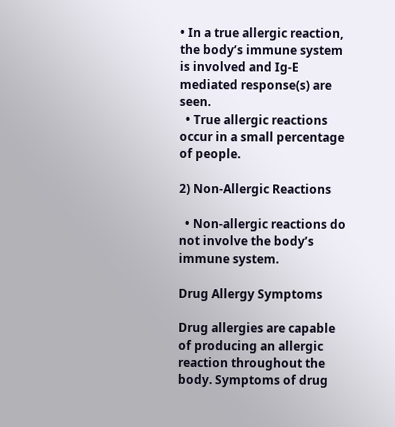• In a true allergic reaction, the body’s immune system is involved and Ig-E mediated response(s) are seen.
  • True allergic reactions occur in a small percentage of people.

2) Non-Allergic Reactions

  • Non-allergic reactions do not involve the body’s immune system.

Drug Allergy Symptoms

Drug allergies are capable of producing an allergic reaction throughout the body. Symptoms of drug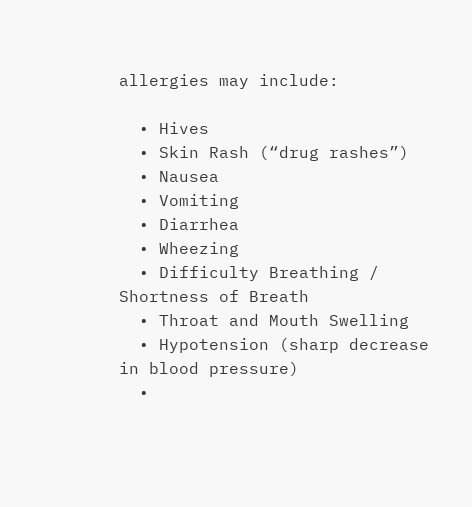allergies may include:

  • Hives
  • Skin Rash (“drug rashes”)
  • Nausea
  • Vomiting
  • Diarrhea
  • Wheezing
  • Difficulty Breathing / Shortness of Breath
  • Throat and Mouth Swelling
  • Hypotension (sharp decrease in blood pressure)
  •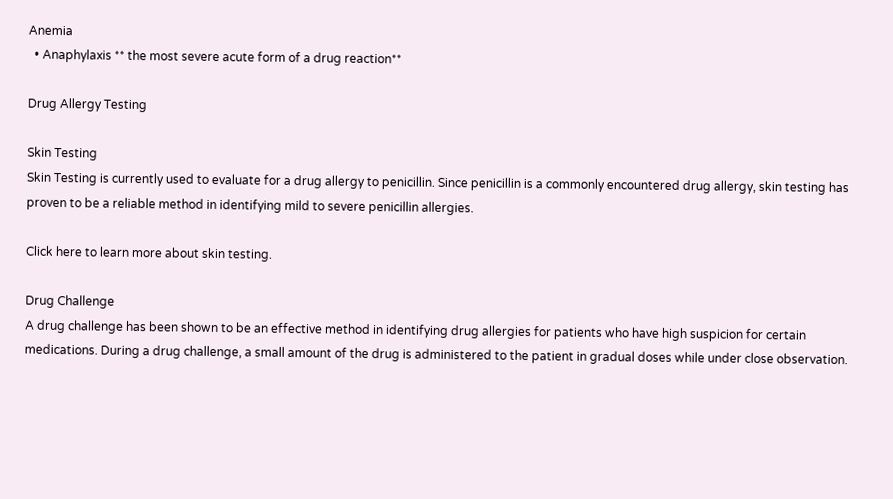Anemia
  • Anaphylaxis ** the most severe acute form of a drug reaction**

Drug Allergy Testing

Skin Testing
Skin Testing is currently used to evaluate for a drug allergy to penicillin. Since penicillin is a commonly encountered drug allergy, skin testing has proven to be a reliable method in identifying mild to severe penicillin allergies.

Click here to learn more about skin testing.

Drug Challenge
A drug challenge has been shown to be an effective method in identifying drug allergies for patients who have high suspicion for certain medications. During a drug challenge, a small amount of the drug is administered to the patient in gradual doses while under close observation.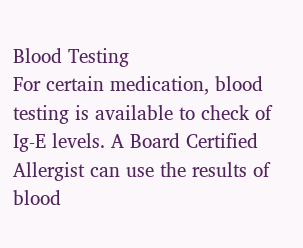Blood Testing
For certain medication, blood testing is available to check of Ig-E levels. A Board Certified Allergist can use the results of blood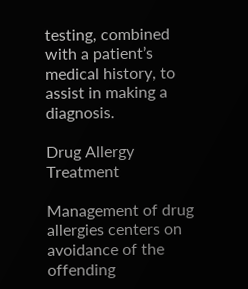testing, combined with a patient’s medical history, to assist in making a diagnosis.

Drug Allergy Treatment

Management of drug allergies centers on avoidance of the offending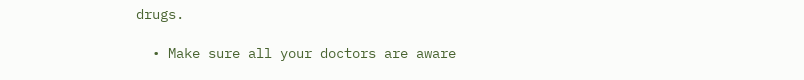drugs.

  • Make sure all your doctors are aware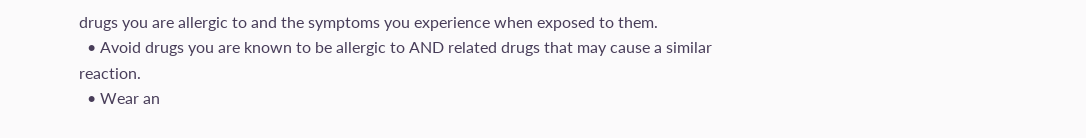drugs you are allergic to and the symptoms you experience when exposed to them.
  • Avoid drugs you are known to be allergic to AND related drugs that may cause a similar reaction.
  • Wear an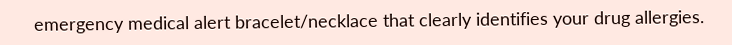emergency medical alert bracelet/necklace that clearly identifies your drug allergies.